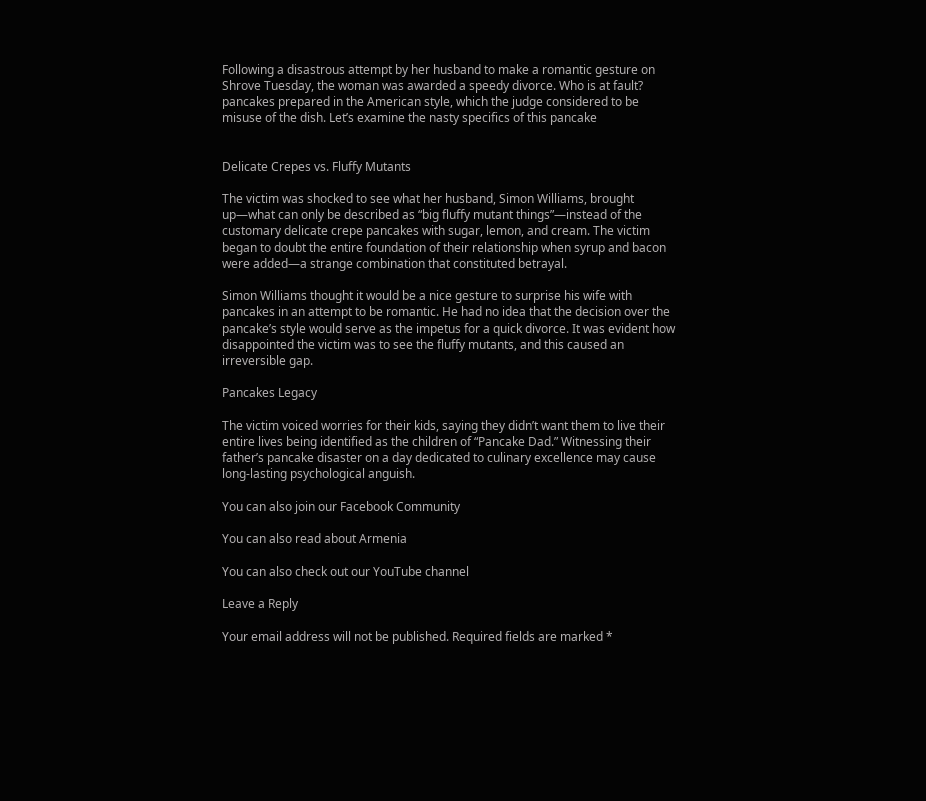Following a disastrous attempt by her husband to make a romantic gesture on Shrove Tuesday, the woman was awarded a speedy divorce. Who is at fault? pancakes prepared in the American style, which the judge considered to be misuse of the dish. Let’s examine the nasty specifics of this pancake


Delicate Crepes vs. Fluffy Mutants

The victim was shocked to see what her husband, Simon Williams, brought up—what can only be described as “big fluffy mutant things”—instead of the customary delicate crepe pancakes with sugar, lemon, and cream. The victim began to doubt the entire foundation of their relationship when syrup and bacon were added—a strange combination that constituted betrayal.

Simon Williams thought it would be a nice gesture to surprise his wife with pancakes in an attempt to be romantic. He had no idea that the decision over the pancake’s style would serve as the impetus for a quick divorce. It was evident how disappointed the victim was to see the fluffy mutants, and this caused an irreversible gap.

Pancakes Legacy

The victim voiced worries for their kids, saying they didn’t want them to live their entire lives being identified as the children of “Pancake Dad.” Witnessing their father’s pancake disaster on a day dedicated to culinary excellence may cause long-lasting psychological anguish.

You can also join our Facebook Community

You can also read about Armenia

You can also check out our YouTube channel

Leave a Reply

Your email address will not be published. Required fields are marked *